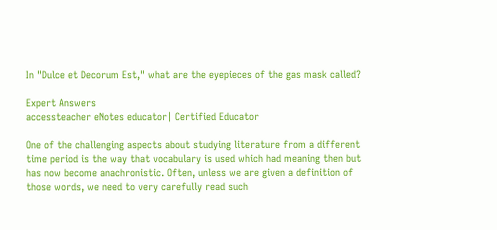In "Dulce et Decorum Est," what are the eyepieces of the gas mask called?

Expert Answers
accessteacher eNotes educator| Certified Educator

One of the challenging aspects about studying literature from a different time period is the way that vocabulary is used which had meaning then but has now become anachronistic. Often, unless we are given a definition of those words, we need to very carefully read such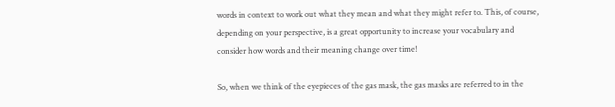words in context to work out what they mean and what they might refer to. This, of course, depending on your perspective, is a great opportunity to increase your vocabulary and consider how words and their meaning change over time!

So, when we think of the eyepieces of the gas mask, the gas masks are referred to in the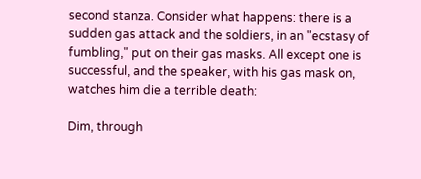second stanza. Consider what happens: there is a sudden gas attack and the soldiers, in an "ecstasy of fumbling," put on their gas masks. All except one is successful, and the speaker, with his gas mask on, watches him die a terrible death:

Dim, through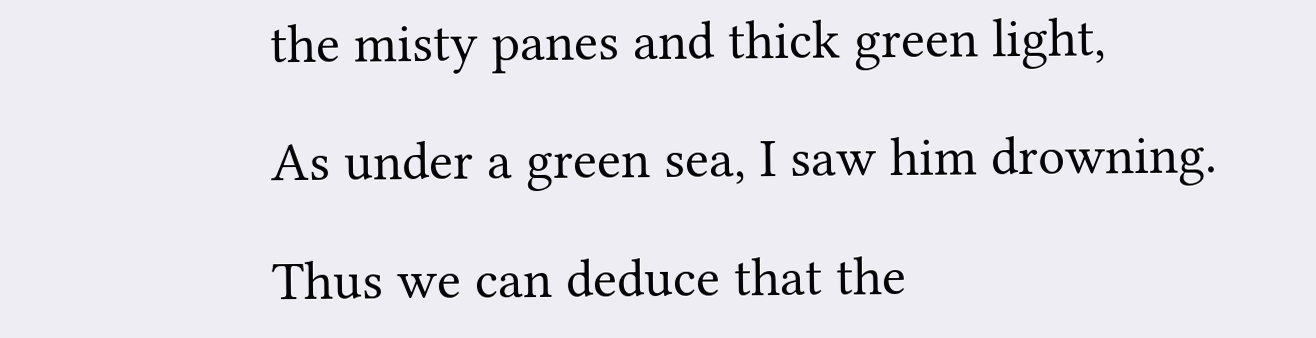the misty panes and thick green light,

As under a green sea, I saw him drowning.

Thus we can deduce that the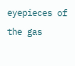eyepieces of the gas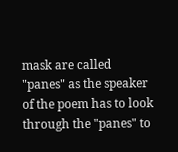mask are called "panes" as the speaker of the poem has to look through the "panes" to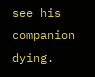see his companion dying.